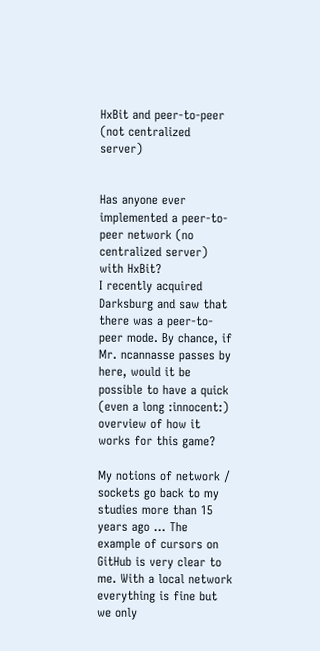HxBit and peer-to-peer (not centralized server)


Has anyone ever implemented a peer-to-peer network (no centralized server) with HxBit?
I recently acquired Darksburg and saw that there was a peer-to-peer mode. By chance, if Mr. ncannasse passes by here, would it be possible to have a quick (even a long :innocent:) overview of how it works for this game?

My notions of network / sockets go back to my studies more than 15 years ago … The example of cursors on GitHub is very clear to me. With a local network everything is fine but we only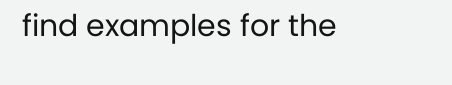find examples for the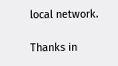local network.

Thanks in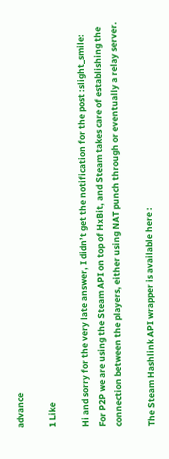advance

1 Like

Hi and sorry for the very late answer, I didn’t get the notification for the post :slight_smile:
For P2P we are using the Steam API on top of HxBit, and Steam takes care of establishing the connection between the players, either using NAT punch through or eventually a relay server.

The Steam Hashlink API wrapper is available here :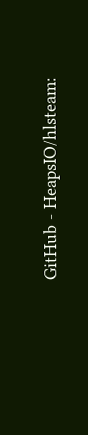GitHub - HeapsIO/hlsteam: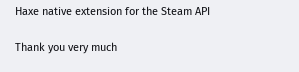Haxe native extension for the Steam API

Thank you very much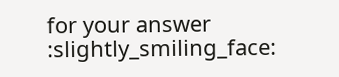for your answer :slightly_smiling_face: